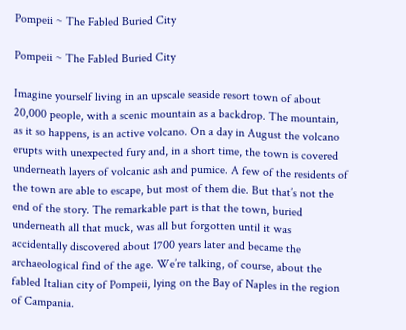Pompeii ~ The Fabled Buried City

Pompeii ~ The Fabled Buried City

Imagine yourself living in an upscale seaside resort town of about 20,000 people, with a scenic mountain as a backdrop. The mountain, as it so happens, is an active volcano. On a day in August the volcano erupts with unexpected fury and, in a short time, the town is covered underneath layers of volcanic ash and pumice. A few of the residents of the town are able to escape, but most of them die. But that’s not the end of the story. The remarkable part is that the town, buried underneath all that muck, was all but forgotten until it was accidentally discovered about 1700 years later and became the archaeological find of the age. We’re talking, of course, about the fabled Italian city of Pompeii, lying on the Bay of Naples in the region of Campania.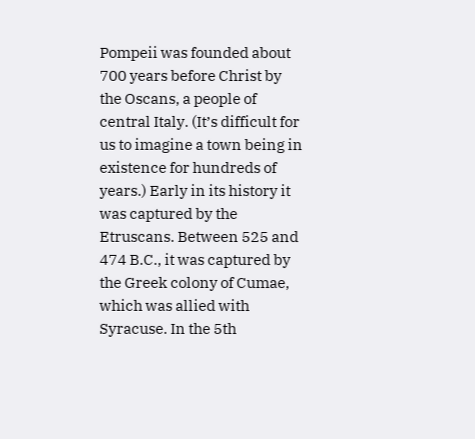Pompeii was founded about 700 years before Christ by the Oscans, a people of central Italy. (It’s difficult for us to imagine a town being in existence for hundreds of years.) Early in its history it was captured by the Etruscans. Between 525 and 474 B.C., it was captured by the Greek colony of Cumae, which was allied with Syracuse. In the 5th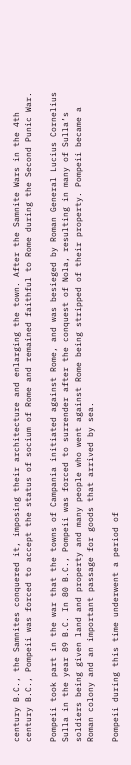century B.C., the Samnites conquered it, imposing their architecture and enlarging the town. After the Samnite Wars in the 4th century B.C., Pompeii was forced to accept the status of socium of Rome and remained faithful to Rome during the Second Punic War.

Pompeii took part in the war that the towns of Campania initiated against Rome, and was besieged by Roman General Lucius Cornelius Sulla in the year 89 B.C. In 80 B.C., Pompeii was forced to surrender after the conquest of Nola, resulting in many of Sulla’s soldiers being given land and property and many people who went against Rome being stripped of their property. Pompeii became a Roman colony and an important passage for goods that arrived by sea.

Pompeii during this time underwent a period of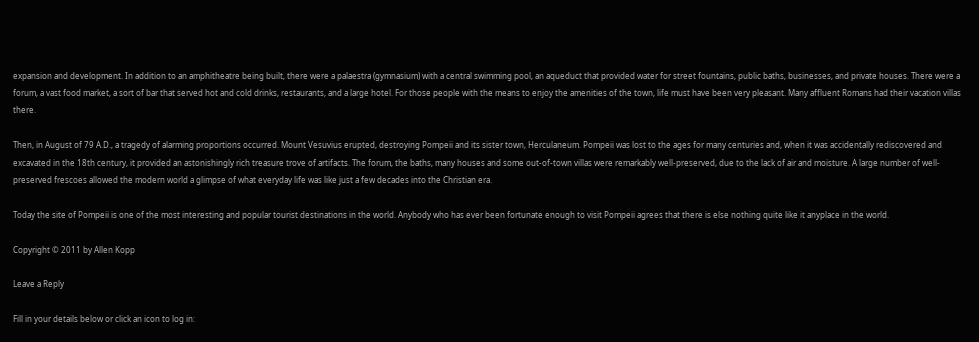expansion and development. In addition to an amphitheatre being built, there were a palaestra (gymnasium) with a central swimming pool, an aqueduct that provided water for street fountains, public baths, businesses, and private houses. There were a forum, a vast food market, a sort of bar that served hot and cold drinks, restaurants, and a large hotel. For those people with the means to enjoy the amenities of the town, life must have been very pleasant. Many affluent Romans had their vacation villas there.

Then, in August of 79 A.D., a tragedy of alarming proportions occurred. Mount Vesuvius erupted, destroying Pompeii and its sister town, Herculaneum. Pompeii was lost to the ages for many centuries and, when it was accidentally rediscovered and excavated in the 18th century, it provided an astonishingly rich treasure trove of artifacts. The forum, the baths, many houses and some out-of-town villas were remarkably well-preserved, due to the lack of air and moisture. A large number of well-preserved frescoes allowed the modern world a glimpse of what everyday life was like just a few decades into the Christian era.

Today the site of Pompeii is one of the most interesting and popular tourist destinations in the world. Anybody who has ever been fortunate enough to visit Pompeii agrees that there is else nothing quite like it anyplace in the world.

Copyright © 2011 by Allen Kopp

Leave a Reply

Fill in your details below or click an icon to log in: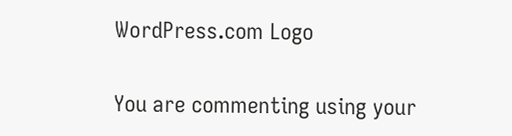WordPress.com Logo

You are commenting using your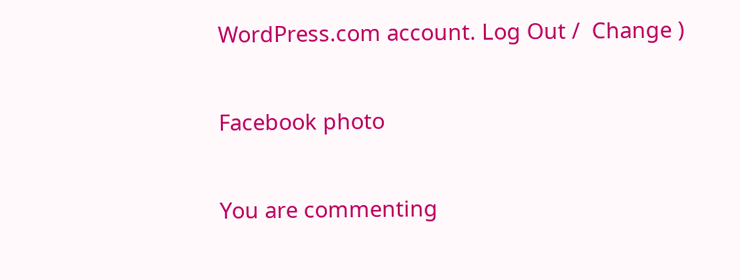WordPress.com account. Log Out /  Change )

Facebook photo

You are commenting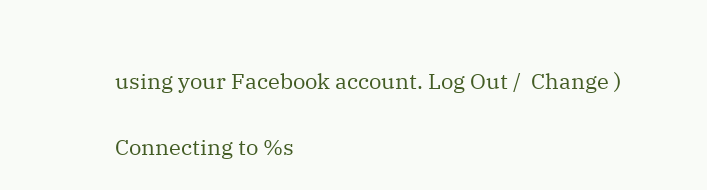using your Facebook account. Log Out /  Change )

Connecting to %s